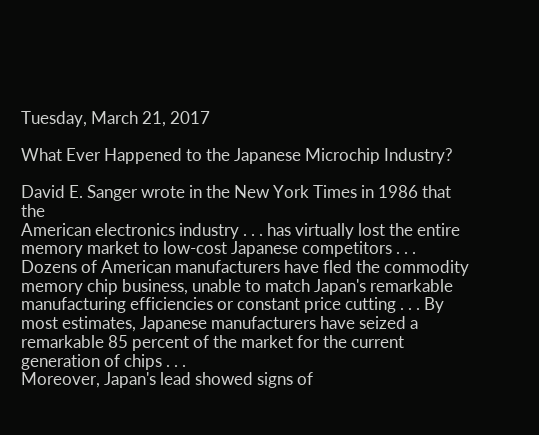Tuesday, March 21, 2017

What Ever Happened to the Japanese Microchip Industry?

David E. Sanger wrote in the New York Times in 1986 that the
American electronics industry . . . has virtually lost the entire memory market to low-cost Japanese competitors . . . Dozens of American manufacturers have fled the commodity memory chip business, unable to match Japan's remarkable manufacturing efficiencies or constant price cutting . . . By most estimates, Japanese manufacturers have seized a remarkable 85 percent of the market for the current generation of chips . . .
Moreover, Japan's lead showed signs of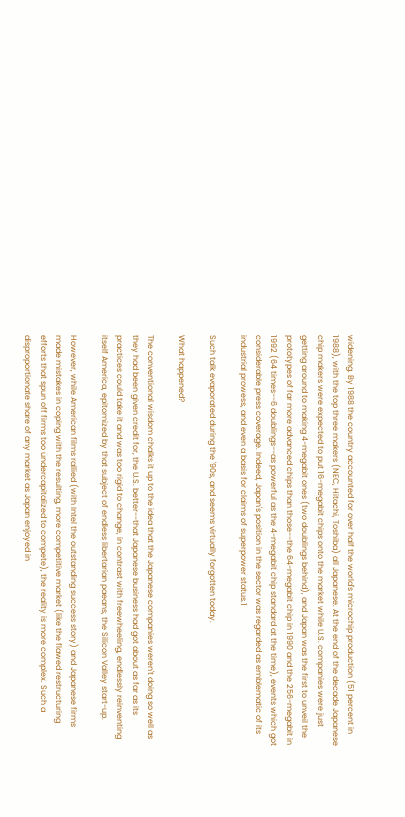widening. By 1988 the country accounted for over half the world's microchip production (51 percent in 1988), with the top three makers (NEC, Hitachi, Toshiba) all Japanese. At the end of the decade Japanese chip makers were expected to put 16-megabit chips onto the market while U.S. companies were just getting around to making 4-megabit ones (two doublings behind), and Japan was the first to unveil the prototypes of far more advanced chips than those--the 64-megabit chip in 1990 and the 256-megabit in 1992 (64 times--6 doublings--as powerful as the 4-megabit chip standard at the time), events which got considerable press coverage. Indeed, Japan's position in the sector was regarded as emblematic of its industrial prowess, and even a basis for claims of superpower status.1

Such talk evaporated during the '90s, and seems virtually forgotten today.

What happened?

The conventional wisdom chalks it up to the idea that the Japanese companies weren't doing so well as they had been given credit for, the U.S. better--that Japanese business had got about as far as its practices could take it and was too rigid to change, in contrast with freewheeling, endlessly reinventing itself America, epitomized by that subject of endless libertarian paeans, the Silicon Valley start-up.

However, while American films rallied (with Intel the outstanding success story) and Japanese firms made mistakes in coping with the resulting, more competitive market (like the flawed restructuring efforts that spun off firms too undercapitalized to compete), the reality is more complex. Such a disproportionate share of any market as Japan enjoyed in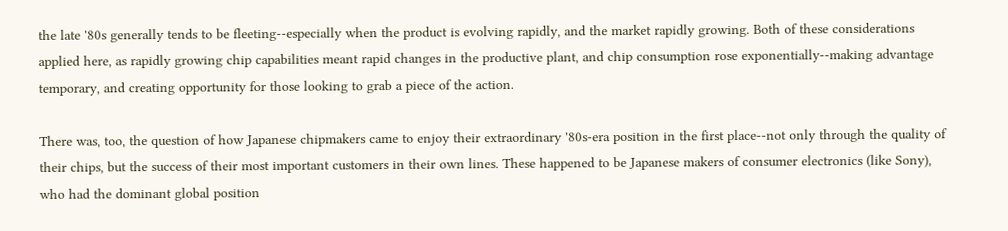the late '80s generally tends to be fleeting--especially when the product is evolving rapidly, and the market rapidly growing. Both of these considerations applied here, as rapidly growing chip capabilities meant rapid changes in the productive plant, and chip consumption rose exponentially--making advantage temporary, and creating opportunity for those looking to grab a piece of the action.

There was, too, the question of how Japanese chipmakers came to enjoy their extraordinary '80s-era position in the first place--not only through the quality of their chips, but the success of their most important customers in their own lines. These happened to be Japanese makers of consumer electronics (like Sony), who had the dominant global position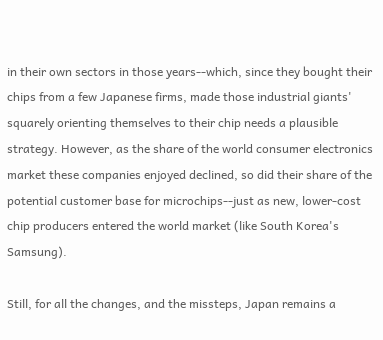in their own sectors in those years--which, since they bought their chips from a few Japanese firms, made those industrial giants' squarely orienting themselves to their chip needs a plausible strategy. However, as the share of the world consumer electronics market these companies enjoyed declined, so did their share of the potential customer base for microchips--just as new, lower-cost chip producers entered the world market (like South Korea's Samsung).

Still, for all the changes, and the missteps, Japan remains a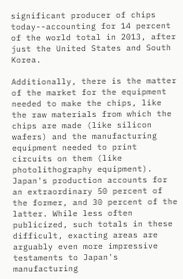significant producer of chips today--accounting for 14 percent of the world total in 2013, after just the United States and South Korea.

Additionally, there is the matter of the market for the equipment needed to make the chips, like the raw materials from which the chips are made (like silicon wafers) and the manufacturing equipment needed to print circuits on them (like photolithography equipment). Japan's production accounts for an extraordinary 50 percent of the former, and 30 percent of the latter. While less often publicized, such totals in these difficult, exacting areas are arguably even more impressive testaments to Japan's manufacturing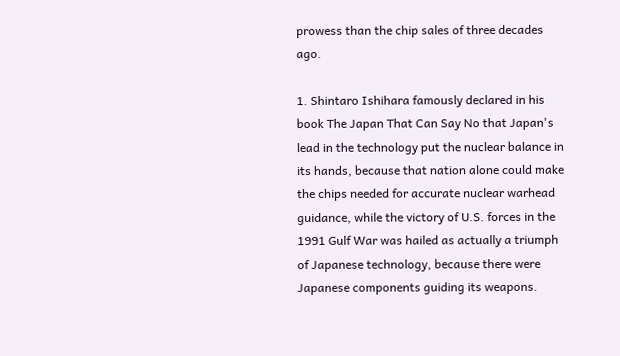prowess than the chip sales of three decades ago.

1. Shintaro Ishihara famously declared in his book The Japan That Can Say No that Japan's lead in the technology put the nuclear balance in its hands, because that nation alone could make the chips needed for accurate nuclear warhead guidance, while the victory of U.S. forces in the 1991 Gulf War was hailed as actually a triumph of Japanese technology, because there were Japanese components guiding its weapons.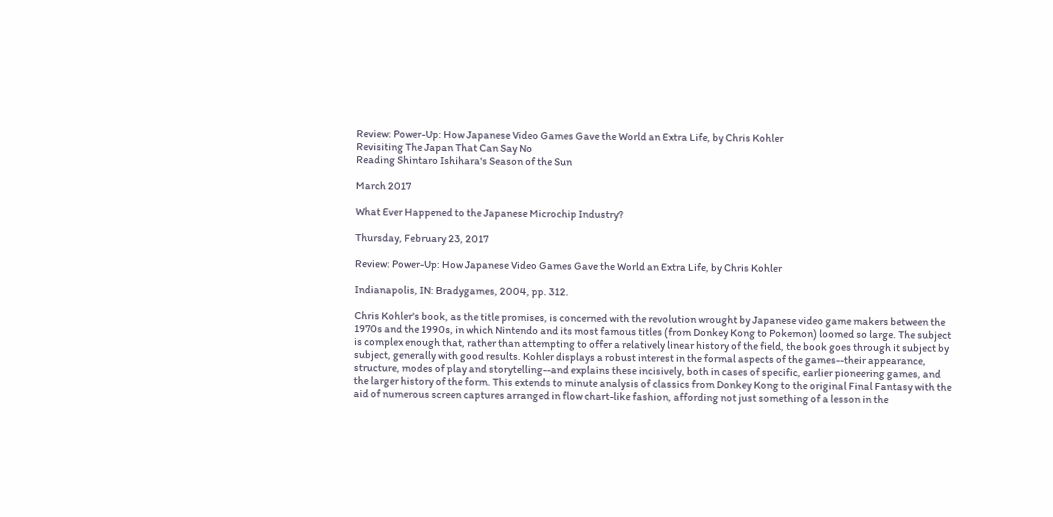Review: Power-Up: How Japanese Video Games Gave the World an Extra Life, by Chris Kohler
Revisiting The Japan That Can Say No
Reading Shintaro Ishihara's Season of the Sun

March 2017

What Ever Happened to the Japanese Microchip Industry?

Thursday, February 23, 2017

Review: Power-Up: How Japanese Video Games Gave the World an Extra Life, by Chris Kohler

Indianapolis, IN: Bradygames, 2004, pp. 312.

Chris Kohler's book, as the title promises, is concerned with the revolution wrought by Japanese video game makers between the 1970s and the 1990s, in which Nintendo and its most famous titles (from Donkey Kong to Pokemon) loomed so large. The subject is complex enough that, rather than attempting to offer a relatively linear history of the field, the book goes through it subject by subject, generally with good results. Kohler displays a robust interest in the formal aspects of the games--their appearance, structure, modes of play and storytelling--and explains these incisively, both in cases of specific, earlier pioneering games, and the larger history of the form. This extends to minute analysis of classics from Donkey Kong to the original Final Fantasy with the aid of numerous screen captures arranged in flow chart-like fashion, affording not just something of a lesson in the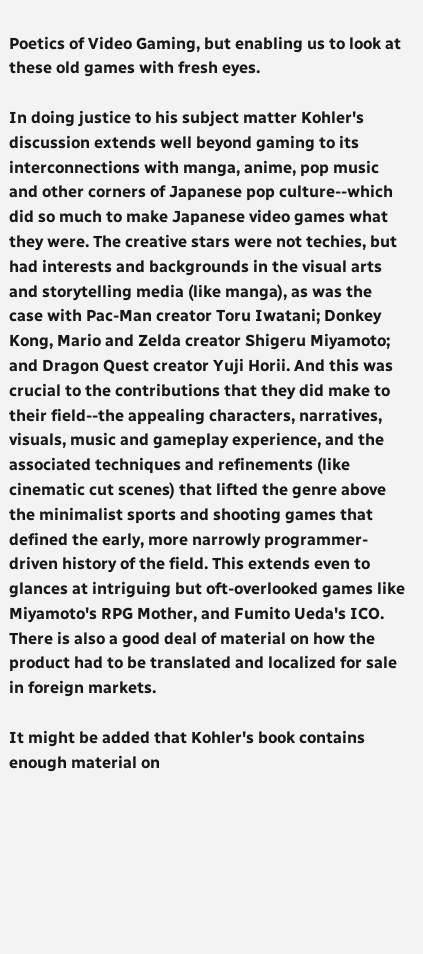Poetics of Video Gaming, but enabling us to look at these old games with fresh eyes.

In doing justice to his subject matter Kohler's discussion extends well beyond gaming to its interconnections with manga, anime, pop music and other corners of Japanese pop culture--which did so much to make Japanese video games what they were. The creative stars were not techies, but had interests and backgrounds in the visual arts and storytelling media (like manga), as was the case with Pac-Man creator Toru Iwatani; Donkey Kong, Mario and Zelda creator Shigeru Miyamoto; and Dragon Quest creator Yuji Horii. And this was crucial to the contributions that they did make to their field--the appealing characters, narratives, visuals, music and gameplay experience, and the associated techniques and refinements (like cinematic cut scenes) that lifted the genre above the minimalist sports and shooting games that defined the early, more narrowly programmer-driven history of the field. This extends even to glances at intriguing but oft-overlooked games like Miyamoto's RPG Mother, and Fumito Ueda's ICO. There is also a good deal of material on how the product had to be translated and localized for sale in foreign markets.

It might be added that Kohler's book contains enough material on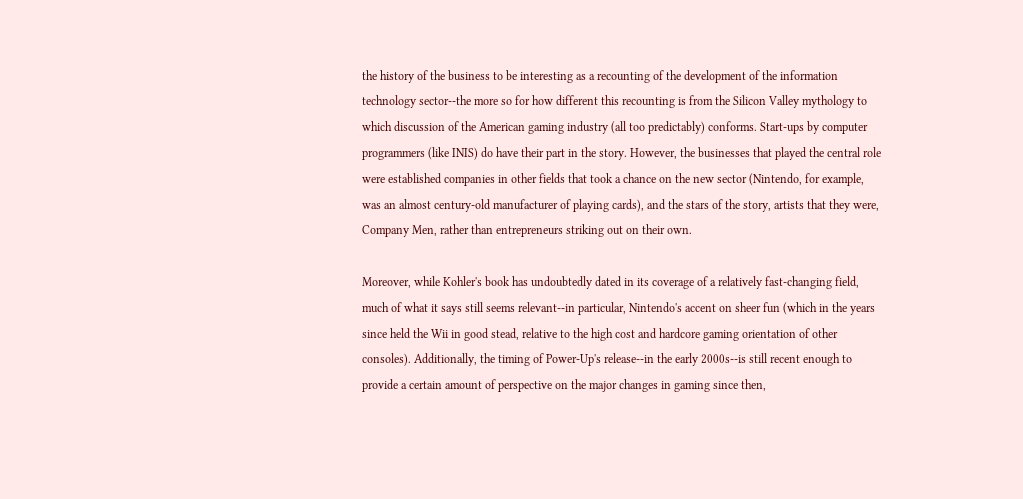the history of the business to be interesting as a recounting of the development of the information technology sector--the more so for how different this recounting is from the Silicon Valley mythology to which discussion of the American gaming industry (all too predictably) conforms. Start-ups by computer programmers (like INIS) do have their part in the story. However, the businesses that played the central role were established companies in other fields that took a chance on the new sector (Nintendo, for example, was an almost century-old manufacturer of playing cards), and the stars of the story, artists that they were, Company Men, rather than entrepreneurs striking out on their own.

Moreover, while Kohler's book has undoubtedly dated in its coverage of a relatively fast-changing field, much of what it says still seems relevant--in particular, Nintendo's accent on sheer fun (which in the years since held the Wii in good stead, relative to the high cost and hardcore gaming orientation of other consoles). Additionally, the timing of Power-Up's release--in the early 2000s--is still recent enough to provide a certain amount of perspective on the major changes in gaming since then,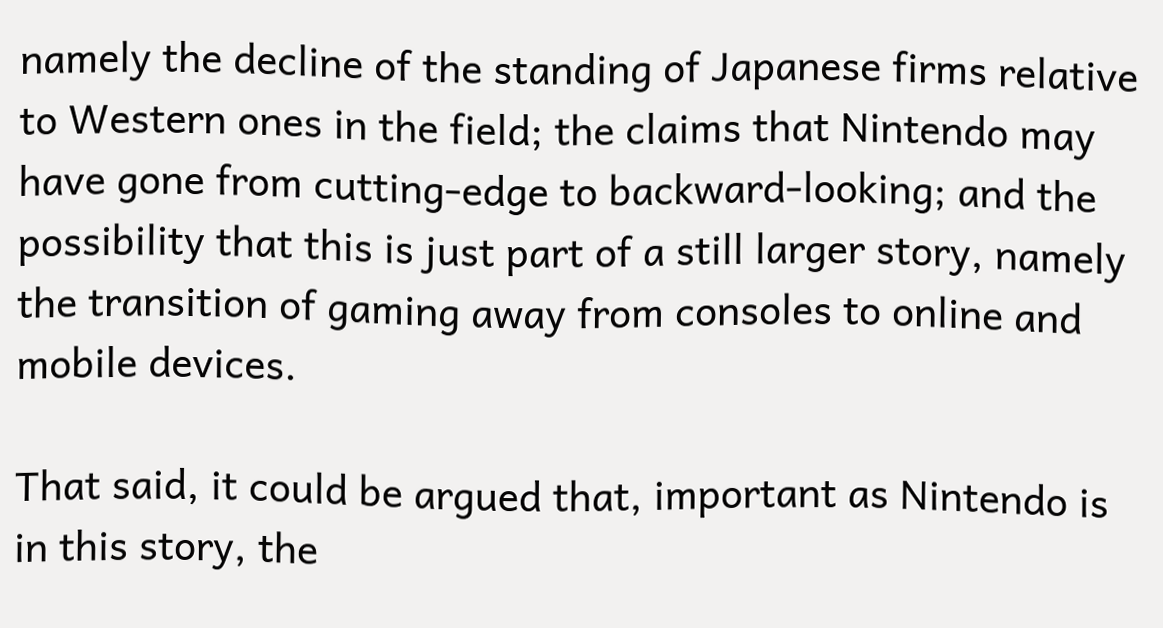namely the decline of the standing of Japanese firms relative to Western ones in the field; the claims that Nintendo may have gone from cutting-edge to backward-looking; and the possibility that this is just part of a still larger story, namely the transition of gaming away from consoles to online and mobile devices.

That said, it could be argued that, important as Nintendo is in this story, the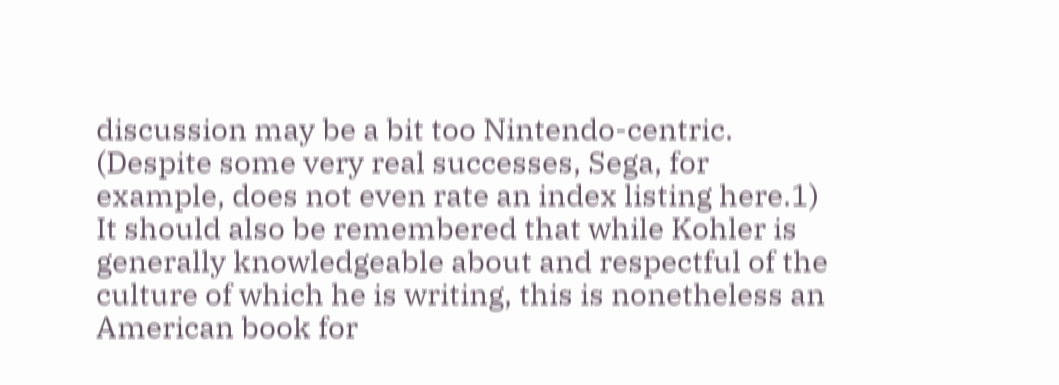discussion may be a bit too Nintendo-centric. (Despite some very real successes, Sega, for example, does not even rate an index listing here.1) It should also be remembered that while Kohler is generally knowledgeable about and respectful of the culture of which he is writing, this is nonetheless an American book for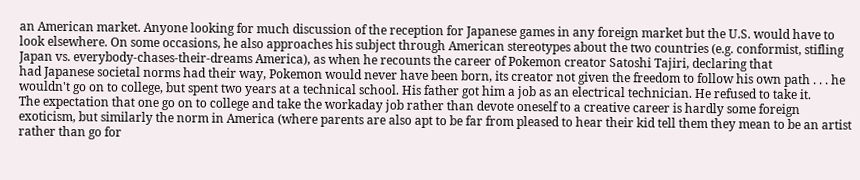an American market. Anyone looking for much discussion of the reception for Japanese games in any foreign market but the U.S. would have to look elsewhere. On some occasions, he also approaches his subject through American stereotypes about the two countries (e.g. conformist, stifling Japan vs. everybody-chases-their-dreams America), as when he recounts the career of Pokemon creator Satoshi Tajiri, declaring that
had Japanese societal norms had their way, Pokemon would never have been born, its creator not given the freedom to follow his own path . . . he wouldn't go on to college, but spent two years at a technical school. His father got him a job as an electrical technician. He refused to take it.
The expectation that one go on to college and take the workaday job rather than devote oneself to a creative career is hardly some foreign exoticism, but similarly the norm in America (where parents are also apt to be far from pleased to hear their kid tell them they mean to be an artist rather than go for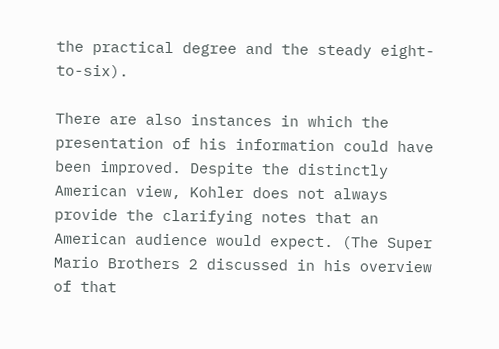the practical degree and the steady eight-to-six).

There are also instances in which the presentation of his information could have been improved. Despite the distinctly American view, Kohler does not always provide the clarifying notes that an American audience would expect. (The Super Mario Brothers 2 discussed in his overview of that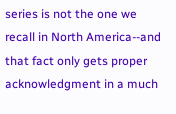series is not the one we recall in North America--and that fact only gets proper acknowledgment in a much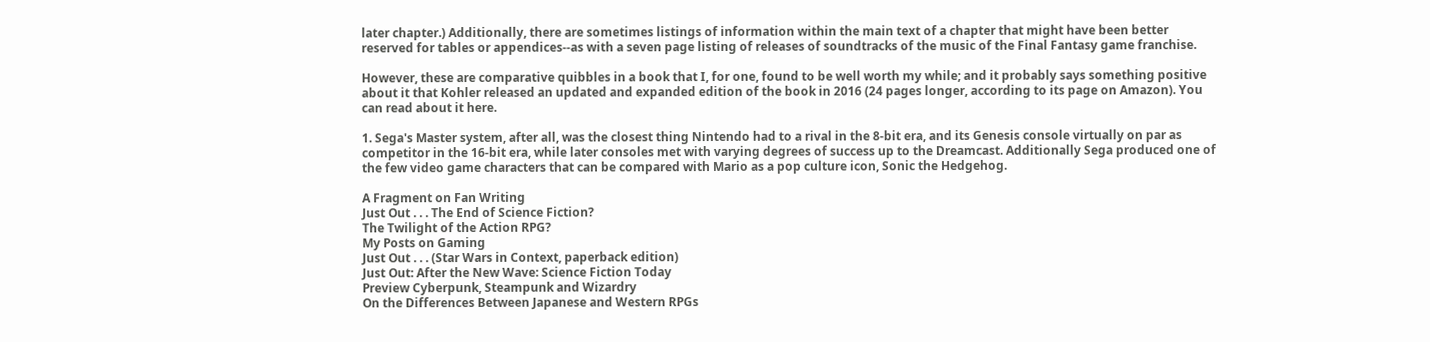later chapter.) Additionally, there are sometimes listings of information within the main text of a chapter that might have been better reserved for tables or appendices--as with a seven page listing of releases of soundtracks of the music of the Final Fantasy game franchise.

However, these are comparative quibbles in a book that I, for one, found to be well worth my while; and it probably says something positive about it that Kohler released an updated and expanded edition of the book in 2016 (24 pages longer, according to its page on Amazon). You can read about it here.

1. Sega's Master system, after all, was the closest thing Nintendo had to a rival in the 8-bit era, and its Genesis console virtually on par as competitor in the 16-bit era, while later consoles met with varying degrees of success up to the Dreamcast. Additionally Sega produced one of the few video game characters that can be compared with Mario as a pop culture icon, Sonic the Hedgehog.

A Fragment on Fan Writing
Just Out . . . The End of Science Fiction?
The Twilight of the Action RPG?
My Posts on Gaming
Just Out . . . (Star Wars in Context, paperback edition)
Just Out: After the New Wave: Science Fiction Today
Preview Cyberpunk, Steampunk and Wizardry
On the Differences Between Japanese and Western RPGs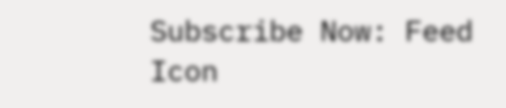Subscribe Now: Feed Icon